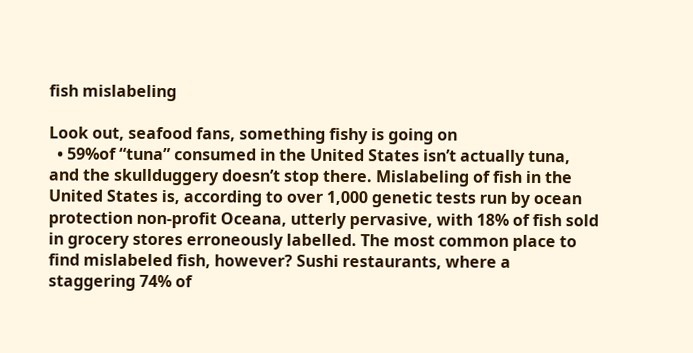fish mislabeling

Look out, seafood fans, something fishy is going on
  • 59%of “tuna” consumed in the United States isn’t actually tuna, and the skullduggery doesn’t stop there. Mislabeling of fish in the United States is, according to over 1,000 genetic tests run by ocean protection non-profit Oceana, utterly pervasive, with 18% of fish sold in grocery stores erroneously labelled. The most common place to find mislabeled fish, however? Sushi restaurants, where a staggering 74% of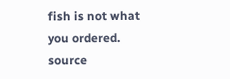fish is not what you ordered. source